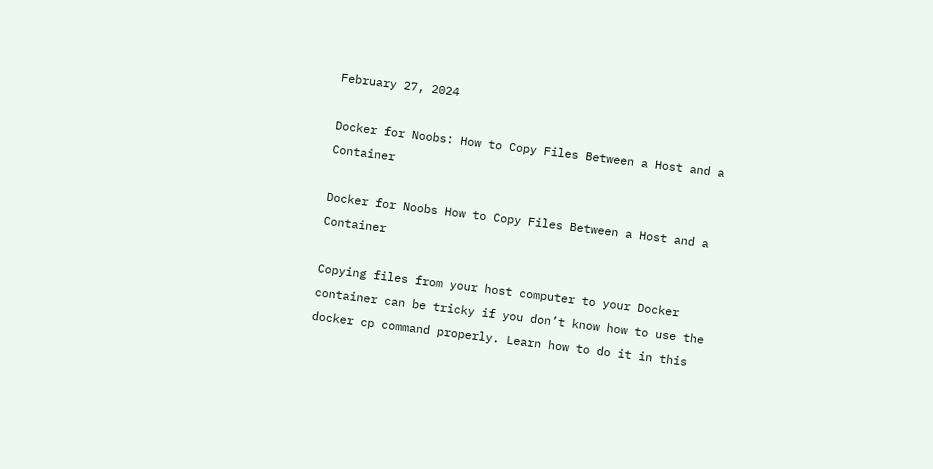February 27, 2024

Docker for Noobs: How to Copy Files Between a Host and a Container

Docker for Noobs How to Copy Files Between a Host and a Container

Copying files from your host computer to your Docker container can be tricky if you don’t know how to use the docker cp command properly. Learn how to do it in this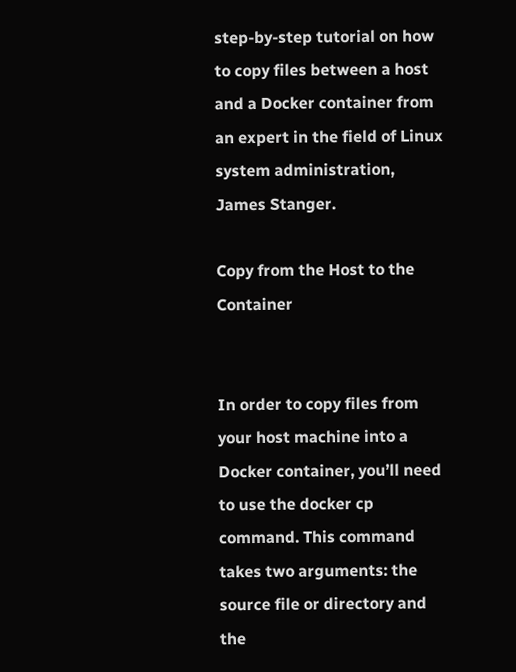step-by-step tutorial on how to copy files between a host and a Docker container from an expert in the field of Linux system administration, James Stanger.

Copy from the Host to the Container


In order to copy files from your host machine into a Docker container, you’ll need to use the docker cp command. This command takes two arguments: the source file or directory and the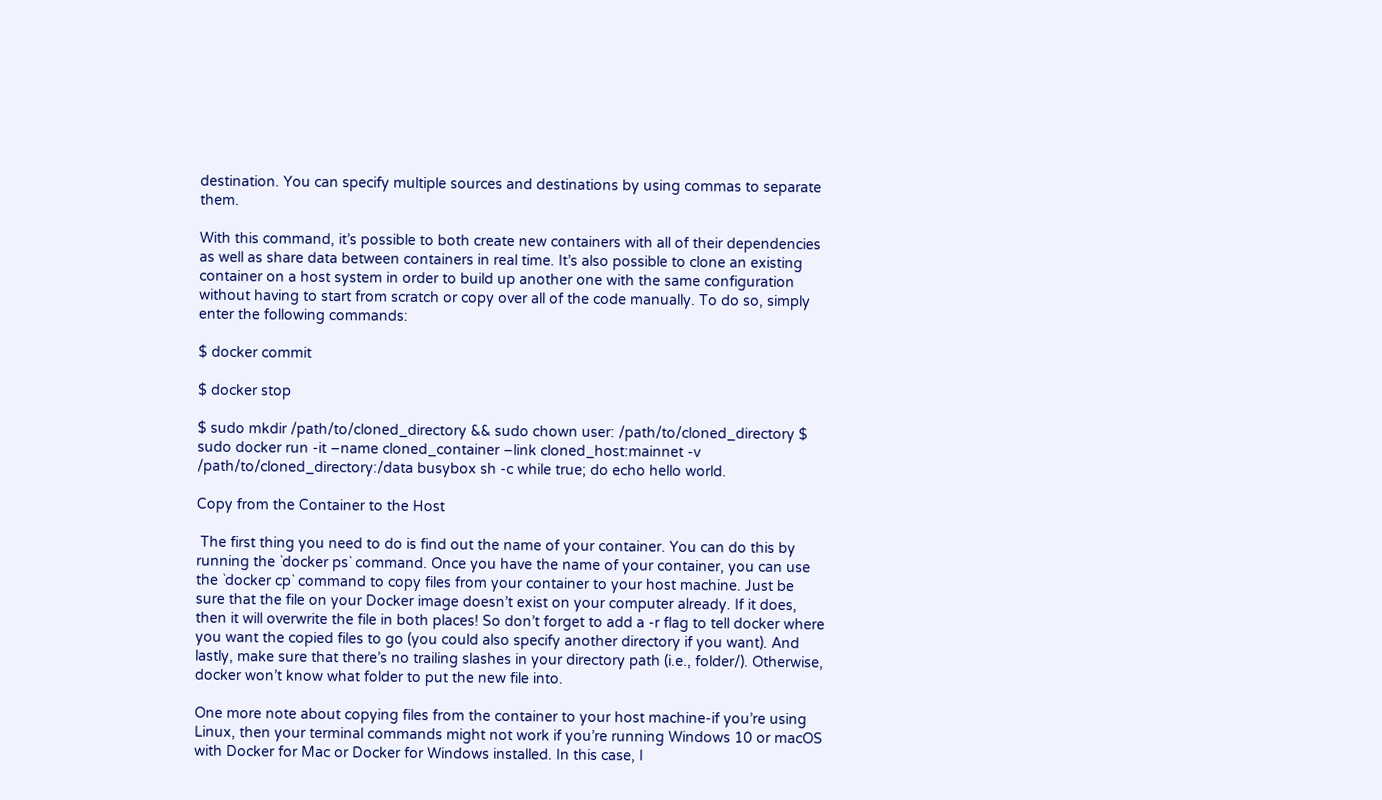destination. You can specify multiple sources and destinations by using commas to separate them.

With this command, it’s possible to both create new containers with all of their dependencies as well as share data between containers in real time. It’s also possible to clone an existing container on a host system in order to build up another one with the same configuration without having to start from scratch or copy over all of the code manually. To do so, simply enter the following commands:

$ docker commit

$ docker stop

$ sudo mkdir /path/to/cloned_directory && sudo chown user: /path/to/cloned_directory $ sudo docker run -it –name cloned_container –link cloned_host:mainnet -v /path/to/cloned_directory:/data busybox sh -c while true; do echo hello world.

Copy from the Container to the Host

 The first thing you need to do is find out the name of your container. You can do this by running the `docker ps` command. Once you have the name of your container, you can use the `docker cp` command to copy files from your container to your host machine. Just be sure that the file on your Docker image doesn’t exist on your computer already. If it does, then it will overwrite the file in both places! So don’t forget to add a -r flag to tell docker where you want the copied files to go (you could also specify another directory if you want). And lastly, make sure that there’s no trailing slashes in your directory path (i.e., folder/). Otherwise, docker won’t know what folder to put the new file into.

One more note about copying files from the container to your host machine-if you’re using Linux, then your terminal commands might not work if you’re running Windows 10 or macOS with Docker for Mac or Docker for Windows installed. In this case, I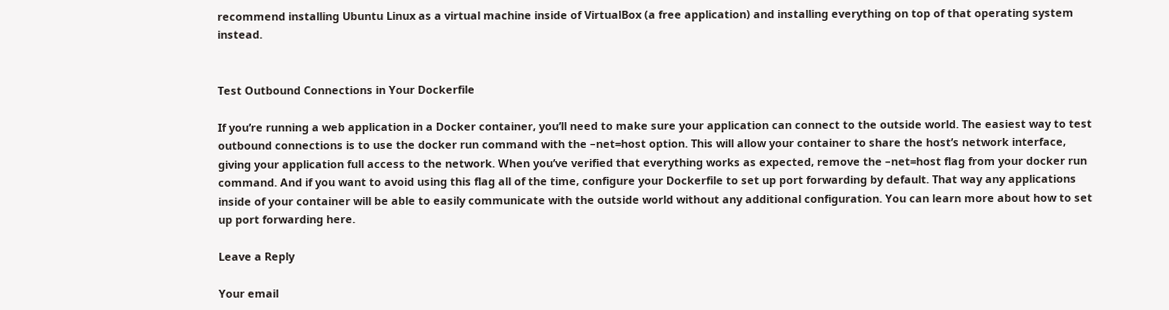recommend installing Ubuntu Linux as a virtual machine inside of VirtualBox (a free application) and installing everything on top of that operating system instead.


Test Outbound Connections in Your Dockerfile

If you’re running a web application in a Docker container, you’ll need to make sure your application can connect to the outside world. The easiest way to test outbound connections is to use the docker run command with the –net=host option. This will allow your container to share the host’s network interface, giving your application full access to the network. When you’ve verified that everything works as expected, remove the –net=host flag from your docker run command. And if you want to avoid using this flag all of the time, configure your Dockerfile to set up port forwarding by default. That way any applications inside of your container will be able to easily communicate with the outside world without any additional configuration. You can learn more about how to set up port forwarding here.

Leave a Reply

Your email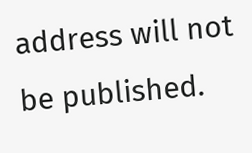address will not be published.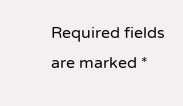Required fields are marked *